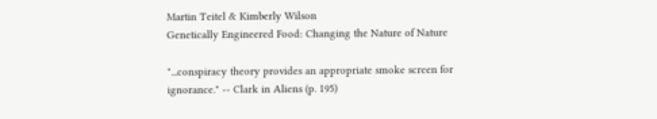Martin Teitel & Kimberly Wilson
Genetically Engineered Food: Changing the Nature of Nature

"...conspiracy theory provides an appropriate smoke screen for ignorance." -- Clark in Aliens (p. 195)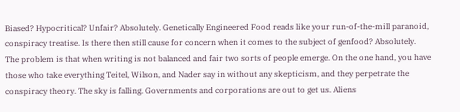Biased? Hypocritical? Unfair? Absolutely. Genetically Engineered Food reads like your run-of-the-mill paranoid, conspiracy treatise. Is there then still cause for concern when it comes to the subject of genfood? Absolutely. The problem is that when writing is not balanced and fair two sorts of people emerge. On the one hand, you have those who take everything Teitel, Wilson, and Nader say in without any skepticism, and they perpetrate the conspiracy theory. The sky is falling. Governments and corporations are out to get us. Aliens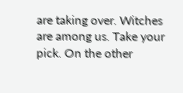are taking over. Witches are among us. Take your pick. On the other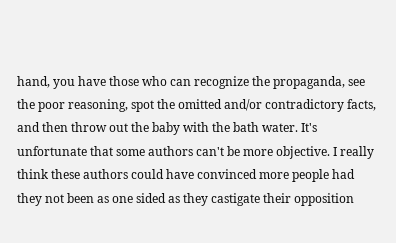hand, you have those who can recognize the propaganda, see the poor reasoning, spot the omitted and/or contradictory facts, and then throw out the baby with the bath water. It's unfortunate that some authors can't be more objective. I really think these authors could have convinced more people had they not been as one sided as they castigate their opposition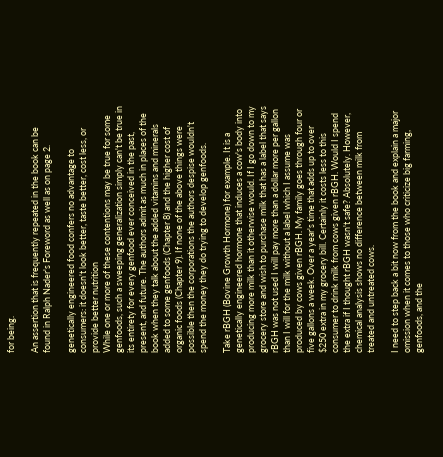for being.

An assertion that is frequently repeated in the book can be found in Ralph Nader's Foreword as well as on page 2.

genetically engineered food confers no advantage to consumers: it doesn't look better, taste better, cost less, or provide better nutrition
While one or more of these contentions may be true for some genfoods, such a sweeping generalization simply can't be true in its entirety for every genfood ever conceived in the past, present, and future. The authors admit as much in places of the book when they talk about the added vitamins and minerals added to some genfoods (Chapter 8) and the higher cost of organic foods (Chapter 9). If none of the above things were possible then the corporations the authors despise wouldn't spend the money they do trying to develop genfoods.

Take rBGH (Bovine Growth Hormone) for example. It is a genetically engineered hormone that induces a cow's body into producing more milk than it otherwise would. If I go down to my grocery store and wish to purchase milk that has a label that says rBGH was not used I will pay more than a dollar more per gallon than I will for the milk without a label which I assume was produced by cows given rBGH. My family goes through four or five gallons a week. Over a year's time that adds up to over $250 extra in my grocery bill. Certainly it costs less to this consumer to drink milk from cows given rBGH. Would I spend the extra if I thought rBGH wasn't safe? Absolutely. However, chemical analysis shows no difference between milk from treated and untreated cows.

I need to step back a bit now from the book and explain a major omission when it comes to those who criticize big farming, genfoods, and the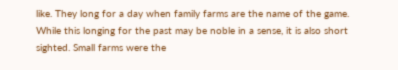like. They long for a day when family farms are the name of the game. While this longing for the past may be noble in a sense, it is also short sighted. Small farms were the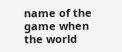name of the game when the world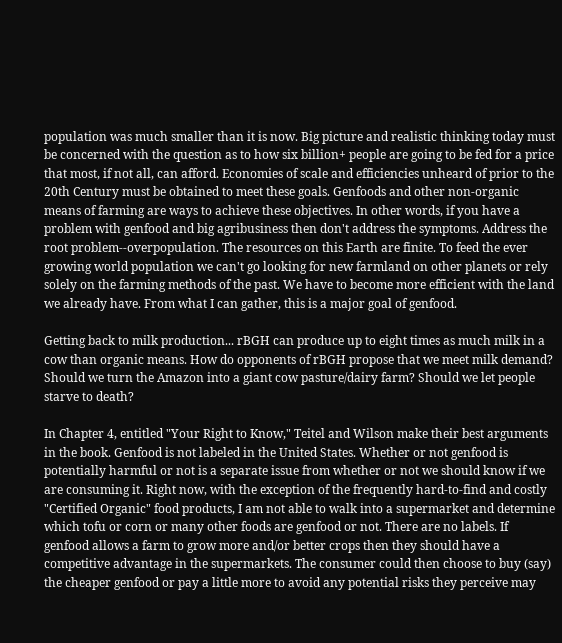population was much smaller than it is now. Big picture and realistic thinking today must be concerned with the question as to how six billion+ people are going to be fed for a price that most, if not all, can afford. Economies of scale and efficiencies unheard of prior to the 20th Century must be obtained to meet these goals. Genfoods and other non-organic means of farming are ways to achieve these objectives. In other words, if you have a problem with genfood and big agribusiness then don't address the symptoms. Address the root problem--overpopulation. The resources on this Earth are finite. To feed the ever growing world population we can't go looking for new farmland on other planets or rely solely on the farming methods of the past. We have to become more efficient with the land we already have. From what I can gather, this is a major goal of genfood.

Getting back to milk production... rBGH can produce up to eight times as much milk in a cow than organic means. How do opponents of rBGH propose that we meet milk demand? Should we turn the Amazon into a giant cow pasture/dairy farm? Should we let people starve to death?

In Chapter 4, entitled "Your Right to Know," Teitel and Wilson make their best arguments in the book. Genfood is not labeled in the United States. Whether or not genfood is potentially harmful or not is a separate issue from whether or not we should know if we are consuming it. Right now, with the exception of the frequently hard-to-find and costly "Certified Organic" food products, I am not able to walk into a supermarket and determine which tofu or corn or many other foods are genfood or not. There are no labels. If genfood allows a farm to grow more and/or better crops then they should have a competitive advantage in the supermarkets. The consumer could then choose to buy (say) the cheaper genfood or pay a little more to avoid any potential risks they perceive may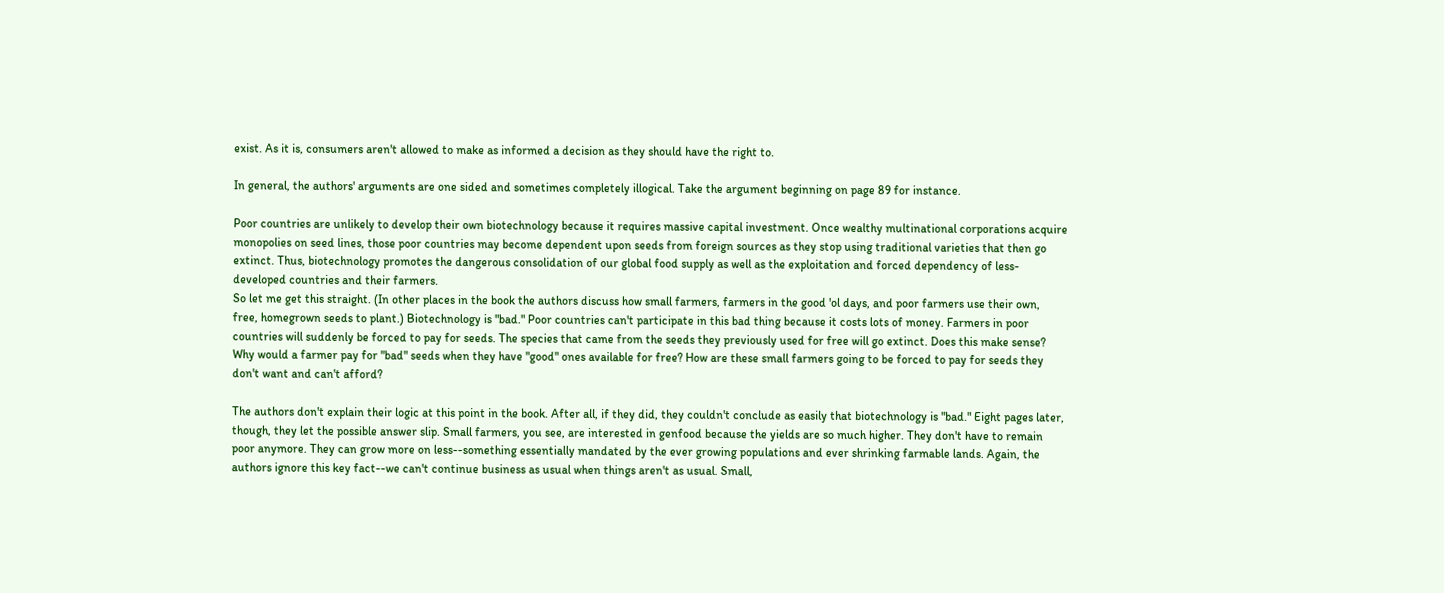exist. As it is, consumers aren't allowed to make as informed a decision as they should have the right to.

In general, the authors' arguments are one sided and sometimes completely illogical. Take the argument beginning on page 89 for instance.

Poor countries are unlikely to develop their own biotechnology because it requires massive capital investment. Once wealthy multinational corporations acquire monopolies on seed lines, those poor countries may become dependent upon seeds from foreign sources as they stop using traditional varieties that then go extinct. Thus, biotechnology promotes the dangerous consolidation of our global food supply as well as the exploitation and forced dependency of less-developed countries and their farmers.
So let me get this straight. (In other places in the book the authors discuss how small farmers, farmers in the good 'ol days, and poor farmers use their own, free, homegrown seeds to plant.) Biotechnology is "bad." Poor countries can't participate in this bad thing because it costs lots of money. Farmers in poor countries will suddenly be forced to pay for seeds. The species that came from the seeds they previously used for free will go extinct. Does this make sense? Why would a farmer pay for "bad" seeds when they have "good" ones available for free? How are these small farmers going to be forced to pay for seeds they don't want and can't afford?

The authors don't explain their logic at this point in the book. After all, if they did, they couldn't conclude as easily that biotechnology is "bad." Eight pages later, though, they let the possible answer slip. Small farmers, you see, are interested in genfood because the yields are so much higher. They don't have to remain poor anymore. They can grow more on less--something essentially mandated by the ever growing populations and ever shrinking farmable lands. Again, the authors ignore this key fact--we can't continue business as usual when things aren't as usual. Small,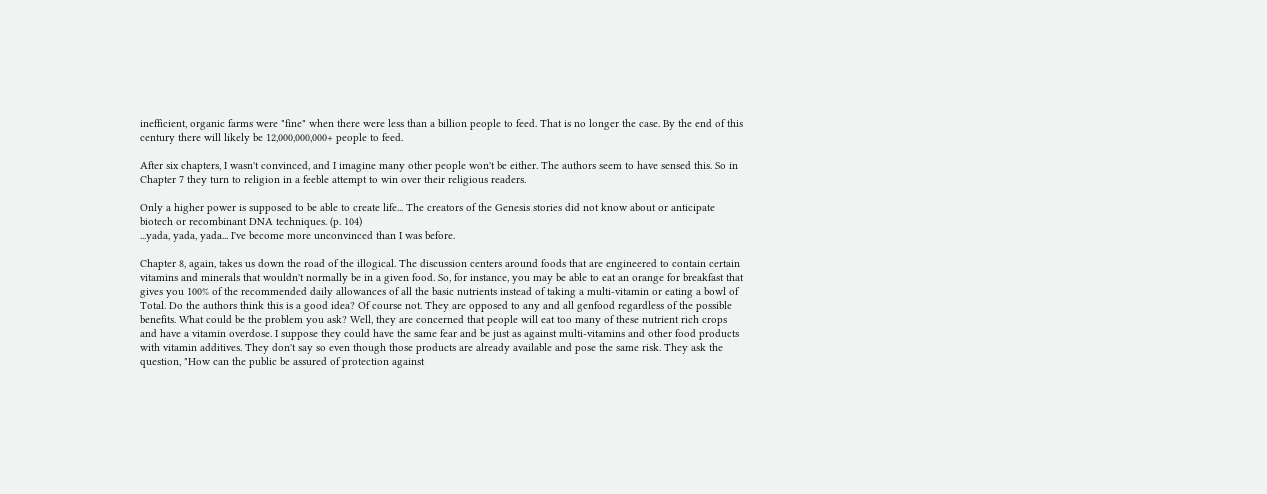inefficient, organic farms were "fine" when there were less than a billion people to feed. That is no longer the case. By the end of this century there will likely be 12,000,000,000+ people to feed.

After six chapters, I wasn't convinced, and I imagine many other people won't be either. The authors seem to have sensed this. So in Chapter 7 they turn to religion in a feeble attempt to win over their religious readers.

Only a higher power is supposed to be able to create life... The creators of the Genesis stories did not know about or anticipate biotech or recombinant DNA techniques. (p. 104)
...yada, yada, yada... I've become more unconvinced than I was before.

Chapter 8, again, takes us down the road of the illogical. The discussion centers around foods that are engineered to contain certain vitamins and minerals that wouldn't normally be in a given food. So, for instance, you may be able to eat an orange for breakfast that gives you 100% of the recommended daily allowances of all the basic nutrients instead of taking a multi-vitamin or eating a bowl of Total. Do the authors think this is a good idea? Of course not. They are opposed to any and all genfood regardless of the possible benefits. What could be the problem you ask? Well, they are concerned that people will eat too many of these nutrient rich crops and have a vitamin overdose. I suppose they could have the same fear and be just as against multi-vitamins and other food products with vitamin additives. They don't say so even though those products are already available and pose the same risk. They ask the question, "How can the public be assured of protection against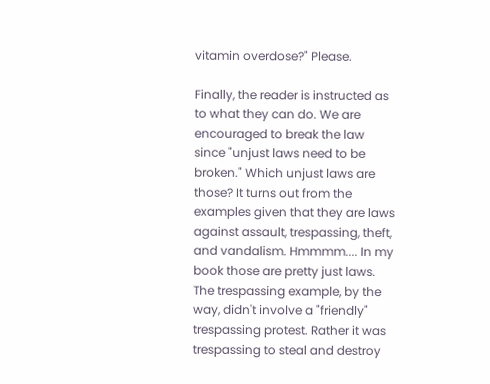vitamin overdose?" Please.

Finally, the reader is instructed as to what they can do. We are encouraged to break the law since "unjust laws need to be broken." Which unjust laws are those? It turns out from the examples given that they are laws against assault, trespassing, theft, and vandalism. Hmmmm.... In my book those are pretty just laws. The trespassing example, by the way, didn't involve a "friendly" trespassing protest. Rather it was trespassing to steal and destroy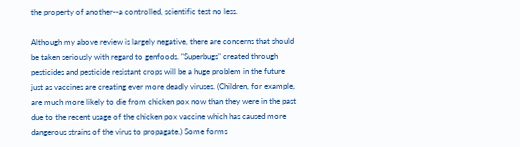the property of another--a controlled, scientific test no less.

Although my above review is largely negative, there are concerns that should be taken seriously with regard to genfoods. "Superbugs" created through pesticides and pesticide resistant crops will be a huge problem in the future just as vaccines are creating ever more deadly viruses. (Children, for example, are much more likely to die from chicken pox now than they were in the past due to the recent usage of the chicken pox vaccine which has caused more dangerous strains of the virus to propagate.) Some forms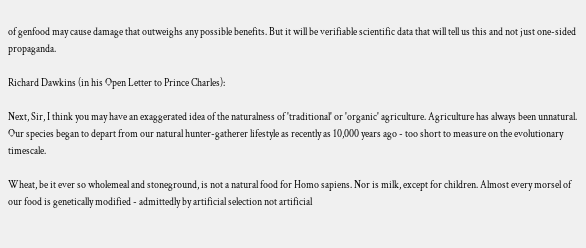of genfood may cause damage that outweighs any possible benefits. But it will be verifiable scientific data that will tell us this and not just one-sided propaganda.

Richard Dawkins (in his Open Letter to Prince Charles):

Next, Sir, I think you may have an exaggerated idea of the naturalness of 'traditional' or 'organic' agriculture. Agriculture has always been unnatural. Our species began to depart from our natural hunter-gatherer lifestyle as recently as 10,000 years ago - too short to measure on the evolutionary timescale.

Wheat, be it ever so wholemeal and stoneground, is not a natural food for Homo sapiens. Nor is milk, except for children. Almost every morsel of our food is genetically modified - admittedly by artificial selection not artificial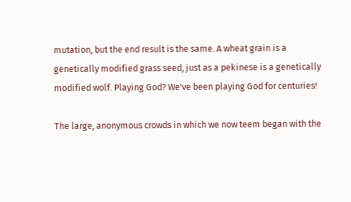mutation, but the end result is the same. A wheat grain is a genetically modified grass seed, just as a pekinese is a genetically modified wolf. Playing God? We've been playing God for centuries!

The large, anonymous crowds in which we now teem began with the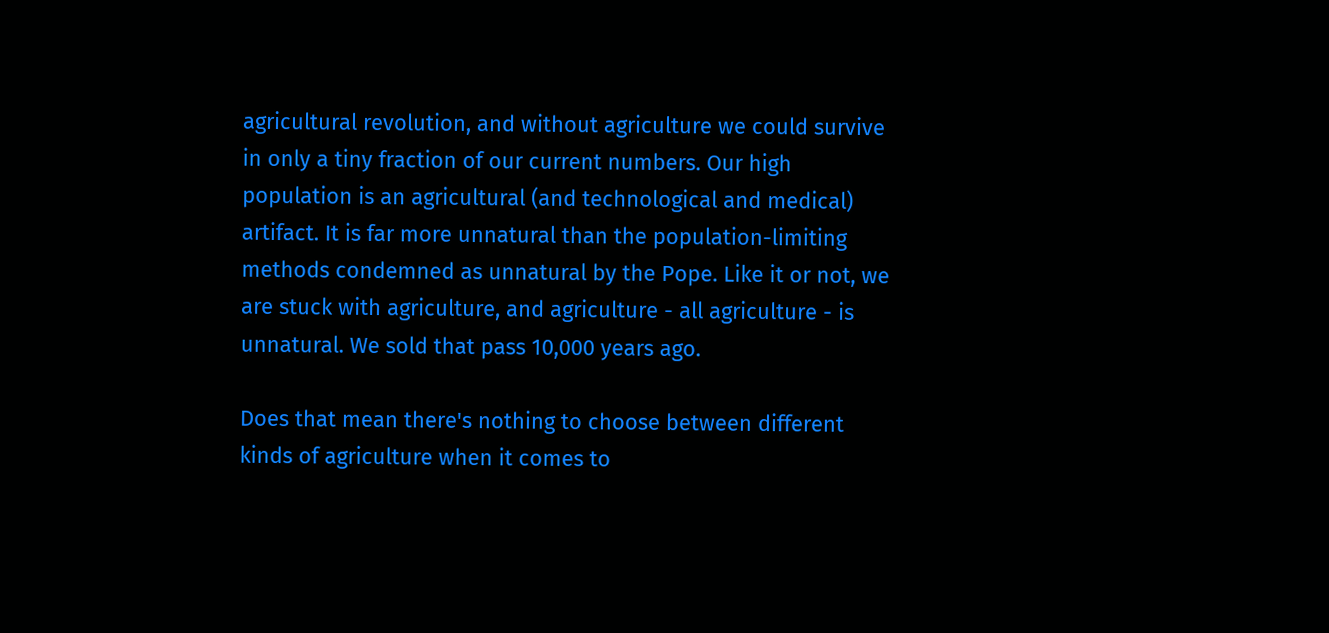agricultural revolution, and without agriculture we could survive in only a tiny fraction of our current numbers. Our high population is an agricultural (and technological and medical) artifact. It is far more unnatural than the population-limiting methods condemned as unnatural by the Pope. Like it or not, we are stuck with agriculture, and agriculture - all agriculture - is unnatural. We sold that pass 10,000 years ago.

Does that mean there's nothing to choose between different kinds of agriculture when it comes to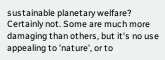sustainable planetary welfare? Certainly not. Some are much more damaging than others, but it's no use appealing to 'nature', or to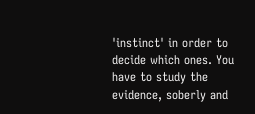'instinct' in order to decide which ones. You have to study the evidence, soberly and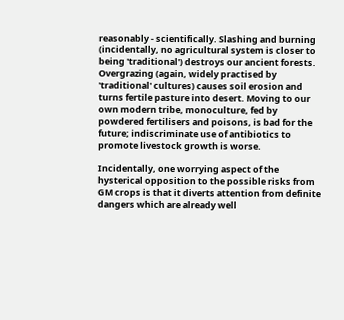reasonably - scientifically. Slashing and burning (incidentally, no agricultural system is closer to being 'traditional') destroys our ancient forests. Overgrazing (again, widely practised by 'traditional' cultures) causes soil erosion and turns fertile pasture into desert. Moving to our own modern tribe, monoculture, fed by powdered fertilisers and poisons, is bad for the future; indiscriminate use of antibiotics to promote livestock growth is worse.

Incidentally, one worrying aspect of the hysterical opposition to the possible risks from GM crops is that it diverts attention from definite dangers which are already well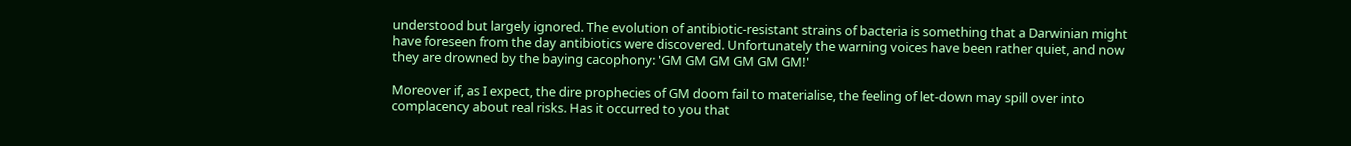understood but largely ignored. The evolution of antibiotic-resistant strains of bacteria is something that a Darwinian might have foreseen from the day antibiotics were discovered. Unfortunately the warning voices have been rather quiet, and now they are drowned by the baying cacophony: 'GM GM GM GM GM GM!'

Moreover if, as I expect, the dire prophecies of GM doom fail to materialise, the feeling of let-down may spill over into complacency about real risks. Has it occurred to you that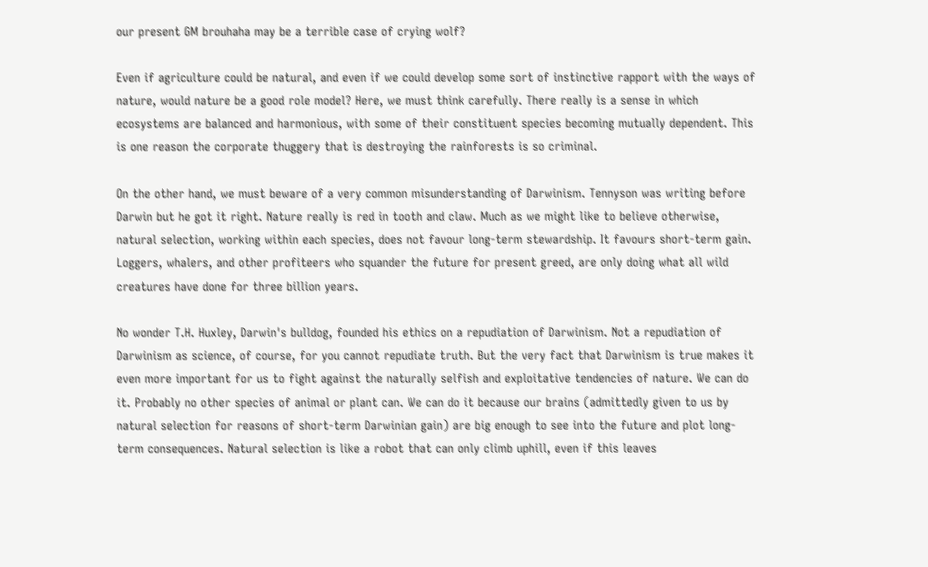our present GM brouhaha may be a terrible case of crying wolf?

Even if agriculture could be natural, and even if we could develop some sort of instinctive rapport with the ways of nature, would nature be a good role model? Here, we must think carefully. There really is a sense in which ecosystems are balanced and harmonious, with some of their constituent species becoming mutually dependent. This is one reason the corporate thuggery that is destroying the rainforests is so criminal.

On the other hand, we must beware of a very common misunderstanding of Darwinism. Tennyson was writing before Darwin but he got it right. Nature really is red in tooth and claw. Much as we might like to believe otherwise, natural selection, working within each species, does not favour long-term stewardship. It favours short-term gain. Loggers, whalers, and other profiteers who squander the future for present greed, are only doing what all wild creatures have done for three billion years.

No wonder T.H. Huxley, Darwin's bulldog, founded his ethics on a repudiation of Darwinism. Not a repudiation of Darwinism as science, of course, for you cannot repudiate truth. But the very fact that Darwinism is true makes it even more important for us to fight against the naturally selfish and exploitative tendencies of nature. We can do it. Probably no other species of animal or plant can. We can do it because our brains (admittedly given to us by natural selection for reasons of short-term Darwinian gain) are big enough to see into the future and plot long-term consequences. Natural selection is like a robot that can only climb uphill, even if this leaves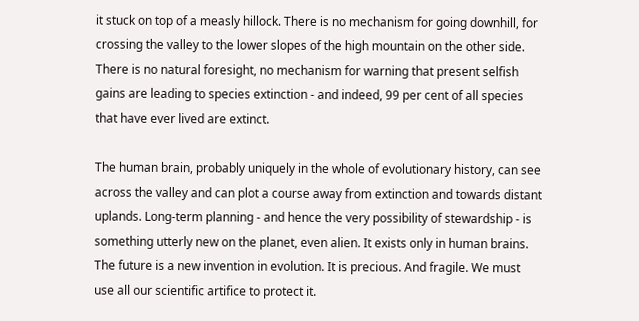it stuck on top of a measly hillock. There is no mechanism for going downhill, for crossing the valley to the lower slopes of the high mountain on the other side. There is no natural foresight, no mechanism for warning that present selfish gains are leading to species extinction - and indeed, 99 per cent of all species that have ever lived are extinct.

The human brain, probably uniquely in the whole of evolutionary history, can see across the valley and can plot a course away from extinction and towards distant uplands. Long-term planning - and hence the very possibility of stewardship - is something utterly new on the planet, even alien. It exists only in human brains. The future is a new invention in evolution. It is precious. And fragile. We must use all our scientific artifice to protect it.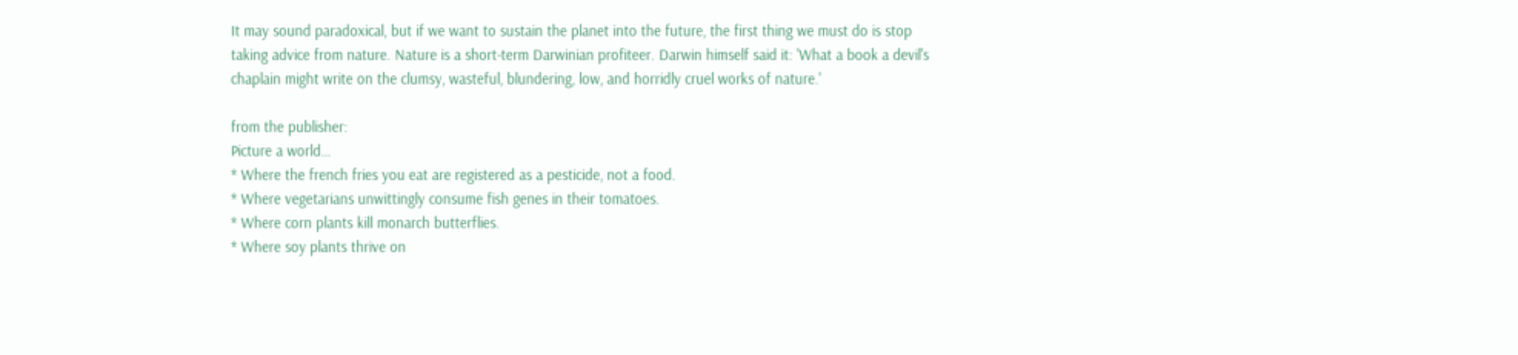It may sound paradoxical, but if we want to sustain the planet into the future, the first thing we must do is stop taking advice from nature. Nature is a short-term Darwinian profiteer. Darwin himself said it: 'What a book a devil's chaplain might write on the clumsy, wasteful, blundering, low, and horridly cruel works of nature.'

from the publisher:
Picture a world…
* Where the french fries you eat are registered as a pesticide, not a food.
* Where vegetarians unwittingly consume fish genes in their tomatoes.
* Where corn plants kill monarch butterflies.
* Where soy plants thrive on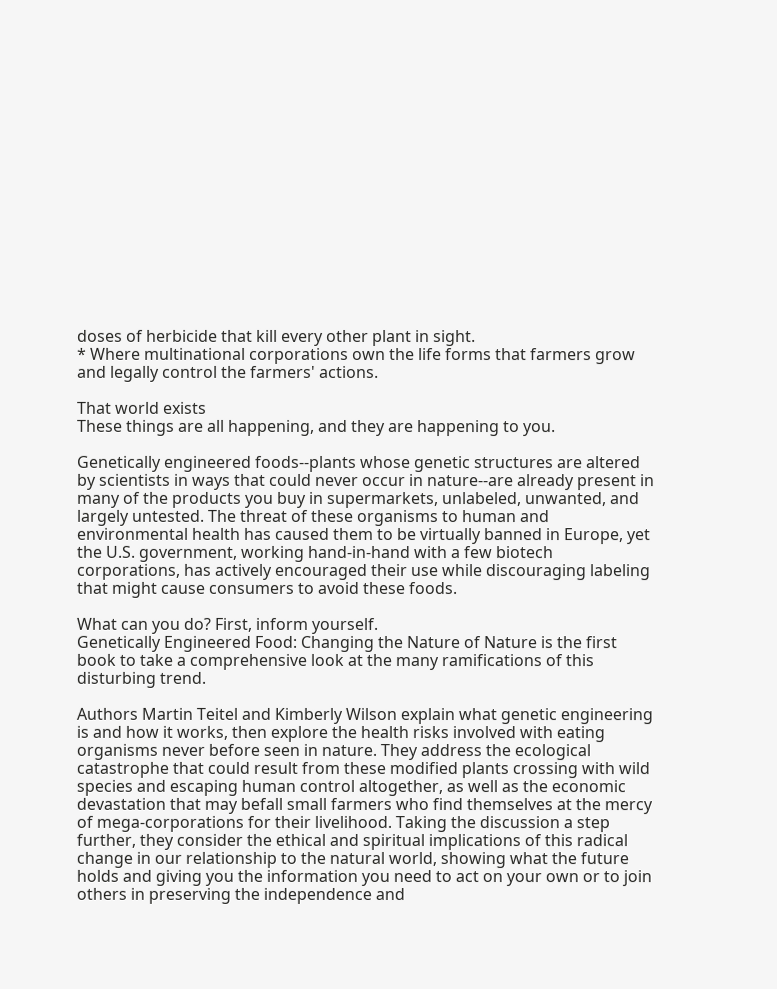doses of herbicide that kill every other plant in sight.
* Where multinational corporations own the life forms that farmers grow and legally control the farmers' actions.

That world exists
These things are all happening, and they are happening to you.

Genetically engineered foods--plants whose genetic structures are altered by scientists in ways that could never occur in nature--are already present in many of the products you buy in supermarkets, unlabeled, unwanted, and largely untested. The threat of these organisms to human and environmental health has caused them to be virtually banned in Europe, yet the U.S. government, working hand-in-hand with a few biotech corporations, has actively encouraged their use while discouraging labeling that might cause consumers to avoid these foods.

What can you do? First, inform yourself.
Genetically Engineered Food: Changing the Nature of Nature is the first book to take a comprehensive look at the many ramifications of this disturbing trend.

Authors Martin Teitel and Kimberly Wilson explain what genetic engineering is and how it works, then explore the health risks involved with eating organisms never before seen in nature. They address the ecological catastrophe that could result from these modified plants crossing with wild species and escaping human control altogether, as well as the economic devastation that may befall small farmers who find themselves at the mercy of mega-corporations for their livelihood. Taking the discussion a step further, they consider the ethical and spiritual implications of this radical change in our relationship to the natural world, showing what the future holds and giving you the information you need to act on your own or to join others in preserving the independence and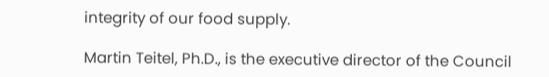integrity of our food supply.

Martin Teitel, Ph.D., is the executive director of the Council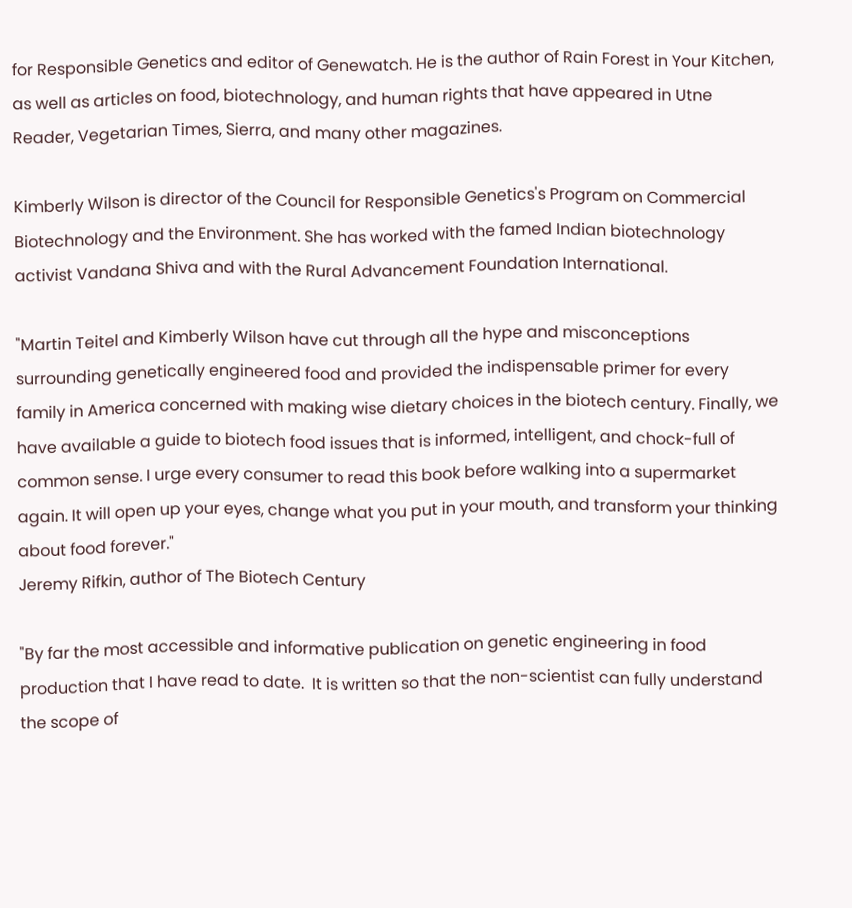for Responsible Genetics and editor of Genewatch. He is the author of Rain Forest in Your Kitchen, as well as articles on food, biotechnology, and human rights that have appeared in Utne Reader, Vegetarian Times, Sierra, and many other magazines.

Kimberly Wilson is director of the Council for Responsible Genetics's Program on Commercial Biotechnology and the Environment. She has worked with the famed Indian biotechnology activist Vandana Shiva and with the Rural Advancement Foundation International.

"Martin Teitel and Kimberly Wilson have cut through all the hype and misconceptions surrounding genetically engineered food and provided the indispensable primer for every family in America concerned with making wise dietary choices in the biotech century. Finally, we have available a guide to biotech food issues that is informed, intelligent, and chock-full of common sense. I urge every consumer to read this book before walking into a supermarket again. It will open up your eyes, change what you put in your mouth, and transform your thinking about food forever."
Jeremy Rifkin, author of The Biotech Century

"By far the most accessible and informative publication on genetic engineering in food production that I have read to date.  It is written so that the non-scientist can fully understand the scope of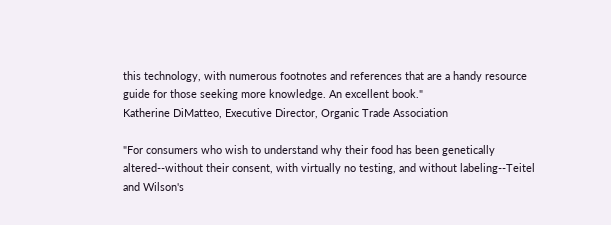this technology, with numerous footnotes and references that are a handy resource guide for those seeking more knowledge. An excellent book."
Katherine DiMatteo, Executive Director, Organic Trade Association

"For consumers who wish to understand why their food has been genetically altered--without their consent, with virtually no testing, and without labeling--Teitel and Wilson's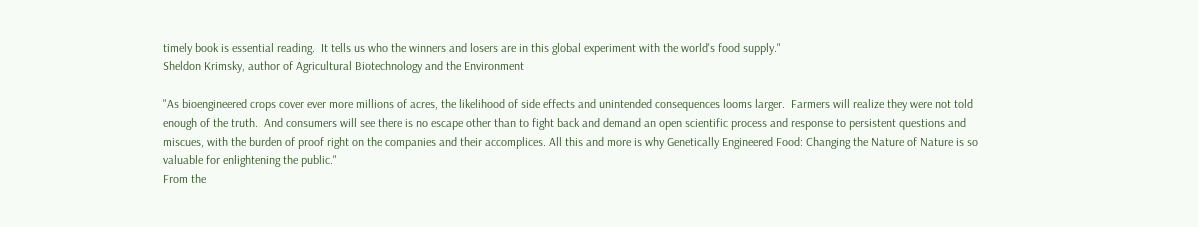timely book is essential reading.  It tells us who the winners and losers are in this global experiment with the world's food supply."
Sheldon Krimsky, author of Agricultural Biotechnology and the Environment

"As bioengineered crops cover ever more millions of acres, the likelihood of side effects and unintended consequences looms larger.  Farmers will realize they were not told enough of the truth.  And consumers will see there is no escape other than to fight back and demand an open scientific process and response to persistent questions and miscues, with the burden of proof right on the companies and their accomplices. All this and more is why Genetically Engineered Food: Changing the Nature of Nature is so valuable for enlightening the public."
From the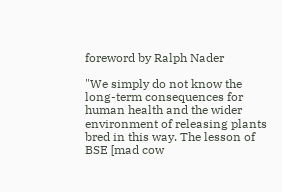foreword by Ralph Nader

"We simply do not know the long-term consequences for human health and the wider environment of releasing plants bred in this way. The lesson of BSE [mad cow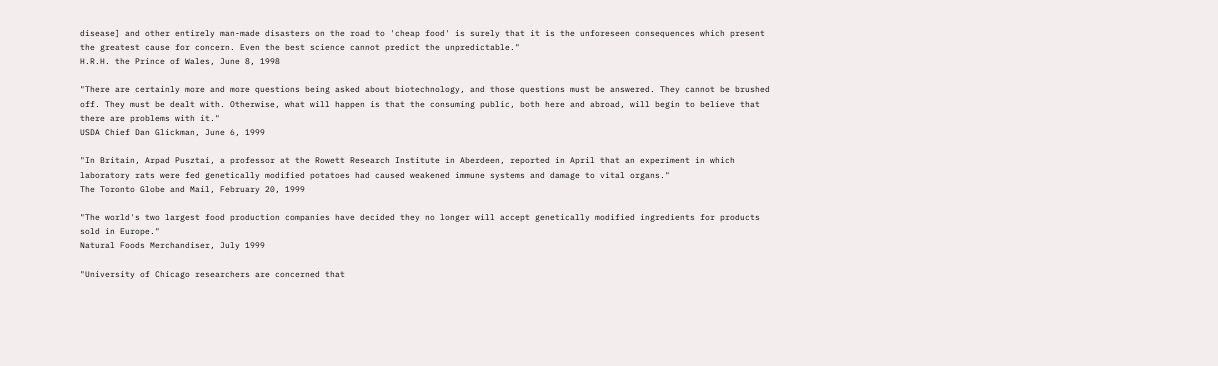disease] and other entirely man-made disasters on the road to 'cheap food' is surely that it is the unforeseen consequences which present the greatest cause for concern. Even the best science cannot predict the unpredictable."
H.R.H. the Prince of Wales, June 8, 1998

"There are certainly more and more questions being asked about biotechnology, and those questions must be answered. They cannot be brushed off. They must be dealt with. Otherwise, what will happen is that the consuming public, both here and abroad, will begin to believe that there are problems with it."
USDA Chief Dan Glickman, June 6, 1999

"In Britain, Arpad Pusztai, a professor at the Rowett Research Institute in Aberdeen, reported in April that an experiment in which laboratory rats were fed genetically modified potatoes had caused weakened immune systems and damage to vital organs."
The Toronto Globe and Mail, February 20, 1999

"The world's two largest food production companies have decided they no longer will accept genetically modified ingredients for products sold in Europe."
Natural Foods Merchandiser, July 1999

"University of Chicago researchers are concerned that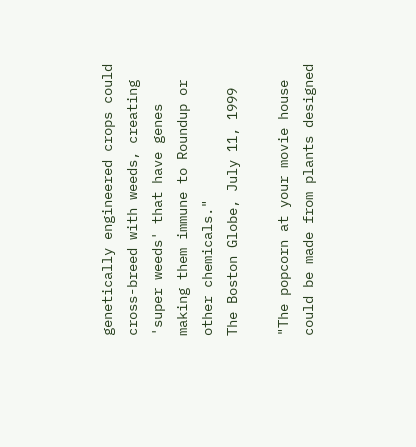genetically engineered crops could cross-breed with weeds, creating 'super weeds' that have genes making them immune to Roundup or other chemicals."
The Boston Globe, July 11, 1999

"The popcorn at your movie house could be made from plants designed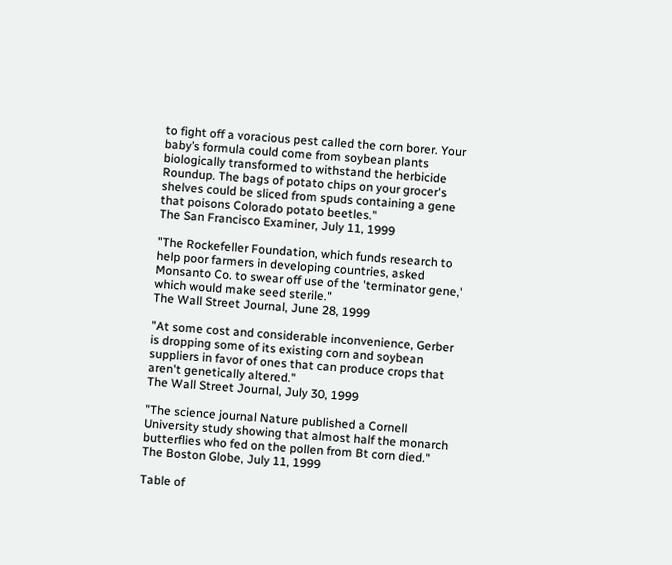to fight off a voracious pest called the corn borer. Your baby’s formula could come from soybean plants biologically transformed to withstand the herbicide Roundup. The bags of potato chips on your grocer's shelves could be sliced from spuds containing a gene that poisons Colorado potato beetles."
The San Francisco Examiner, July 11, 1999

"The Rockefeller Foundation, which funds research to help poor farmers in developing countries, asked Monsanto Co. to swear off use of the 'terminator gene,' which would make seed sterile."
The Wall Street Journal, June 28, 1999

"At some cost and considerable inconvenience, Gerber is dropping some of its existing corn and soybean suppliers in favor of ones that can produce crops that aren't genetically altered."
The Wall Street Journal, July 30, 1999

"The science journal Nature published a Cornell University study showing that almost half the monarch butterflies who fed on the pollen from Bt corn died."
The Boston Globe, July 11, 1999

Table of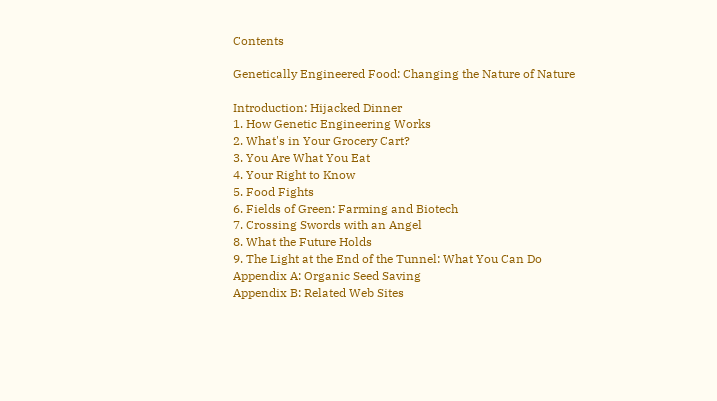Contents

Genetically Engineered Food: Changing the Nature of Nature

Introduction: Hijacked Dinner
1. How Genetic Engineering Works
2. What's in Your Grocery Cart?
3. You Are What You Eat
4. Your Right to Know
5. Food Fights
6. Fields of Green: Farming and Biotech
7. Crossing Swords with an Angel
8. What the Future Holds
9. The Light at the End of the Tunnel: What You Can Do
Appendix A: Organic Seed Saving
Appendix B: Related Web Sites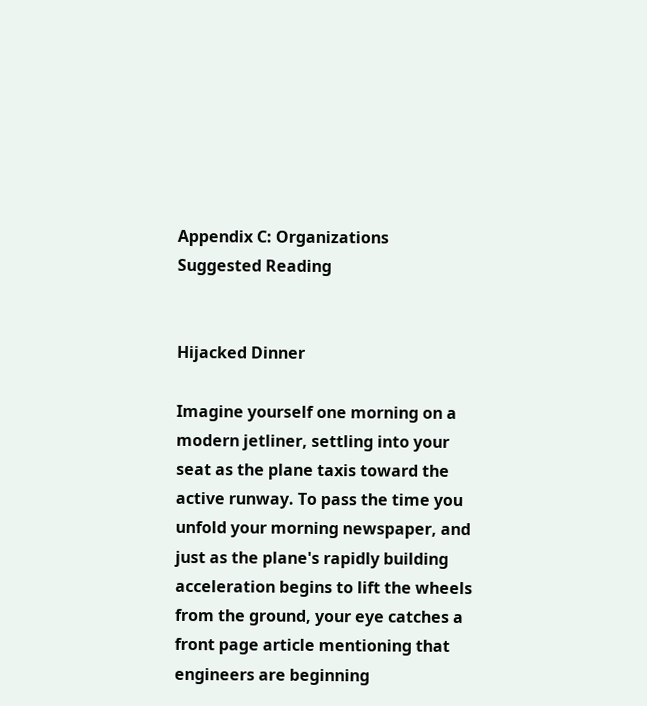Appendix C: Organizations
Suggested Reading


Hijacked Dinner

Imagine yourself one morning on a modern jetliner, settling into your seat as the plane taxis toward the active runway. To pass the time you unfold your morning newspaper, and just as the plane's rapidly building acceleration begins to lift the wheels from the ground, your eye catches a front page article mentioning that engineers are beginning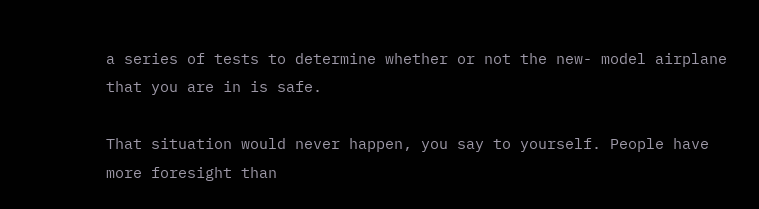a series of tests to determine whether or not the new- model airplane that you are in is safe.

That situation would never happen, you say to yourself. People have more foresight than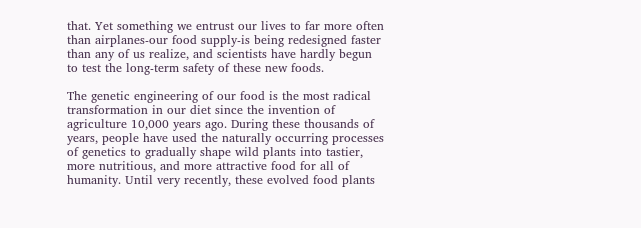that. Yet something we entrust our lives to far more often than airplanes-our food supply-is being redesigned faster than any of us realize, and scientists have hardly begun to test the long-term safety of these new foods.

The genetic engineering of our food is the most radical transformation in our diet since the invention of agriculture 10,000 years ago. During these thousands of years, people have used the naturally occurring processes of genetics to gradually shape wild plants into tastier, more nutritious, and more attractive food for all of humanity. Until very recently, these evolved food plants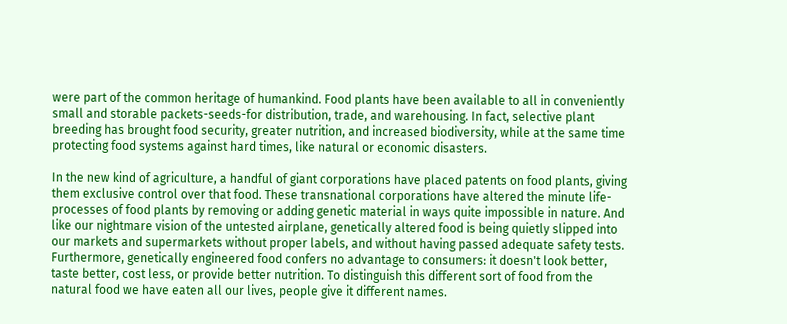were part of the common heritage of humankind. Food plants have been available to all in conveniently small and storable packets-seeds-for distribution, trade, and warehousing. In fact, selective plant breeding has brought food security, greater nutrition, and increased biodiversity, while at the same time protecting food systems against hard times, like natural or economic disasters.

In the new kind of agriculture, a handful of giant corporations have placed patents on food plants, giving them exclusive control over that food. These transnational corporations have altered the minute life-processes of food plants by removing or adding genetic material in ways quite impossible in nature. And like our nightmare vision of the untested airplane, genetically altered food is being quietly slipped into our markets and supermarkets without proper labels, and without having passed adequate safety tests. Furthermore, genetically engineered food confers no advantage to consumers: it doesn't look better, taste better, cost less, or provide better nutrition. To distinguish this different sort of food from the natural food we have eaten all our lives, people give it different names.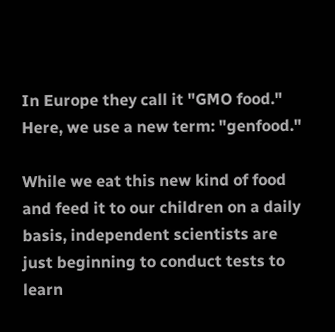In Europe they call it "GMO food." Here, we use a new term: "genfood."

While we eat this new kind of food and feed it to our children on a daily basis, independent scientists are just beginning to conduct tests to learn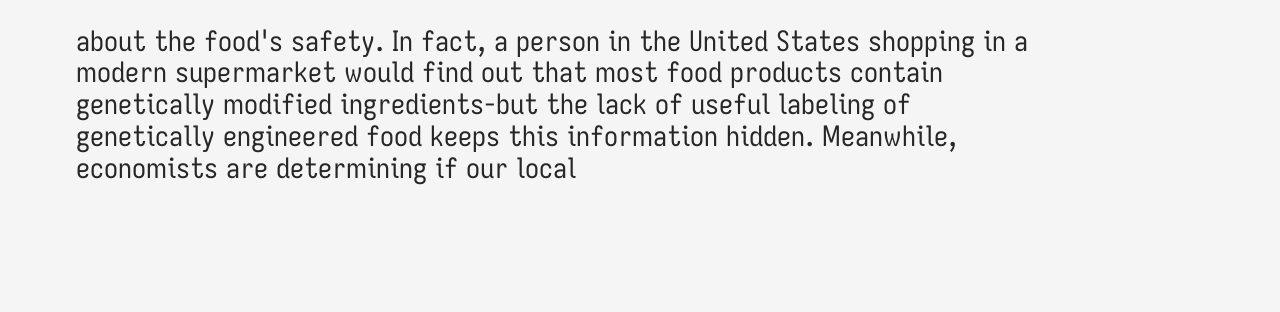about the food's safety. In fact, a person in the United States shopping in a modern supermarket would find out that most food products contain genetically modified ingredients-but the lack of useful labeling of genetically engineered food keeps this information hidden. Meanwhile, economists are determining if our local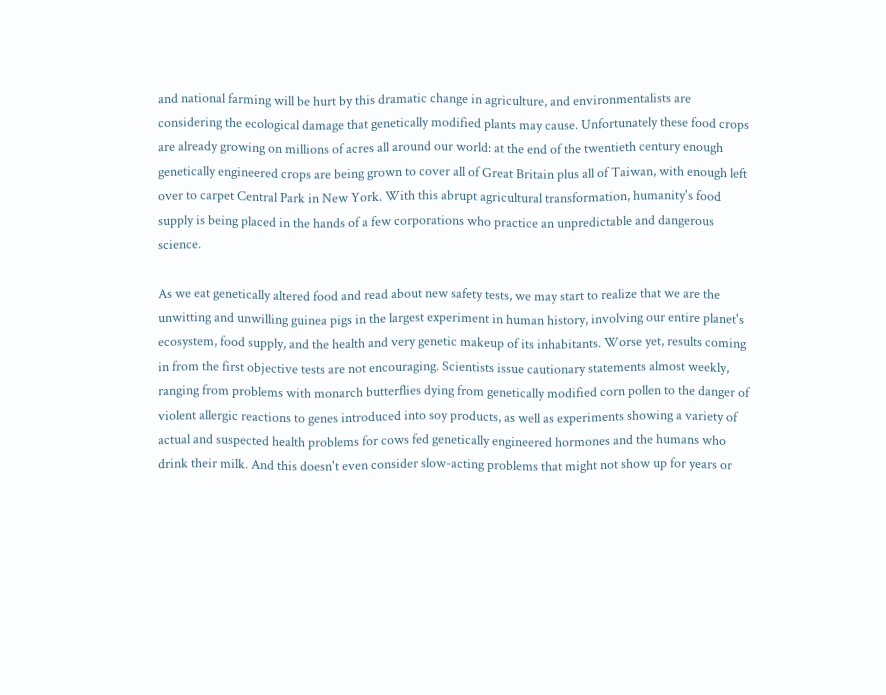and national farming will be hurt by this dramatic change in agriculture, and environmentalists are considering the ecological damage that genetically modified plants may cause. Unfortunately these food crops are already growing on millions of acres all around our world: at the end of the twentieth century enough genetically engineered crops are being grown to cover all of Great Britain plus all of Taiwan, with enough left over to carpet Central Park in New York. With this abrupt agricultural transformation, humanity's food supply is being placed in the hands of a few corporations who practice an unpredictable and dangerous science.

As we eat genetically altered food and read about new safety tests, we may start to realize that we are the unwitting and unwilling guinea pigs in the largest experiment in human history, involving our entire planet's ecosystem, food supply, and the health and very genetic makeup of its inhabitants. Worse yet, results coming in from the first objective tests are not encouraging. Scientists issue cautionary statements almost weekly, ranging from problems with monarch butterflies dying from genetically modified corn pollen to the danger of violent allergic reactions to genes introduced into soy products, as well as experiments showing a variety of actual and suspected health problems for cows fed genetically engineered hormones and the humans who drink their milk. And this doesn't even consider slow-acting problems that might not show up for years or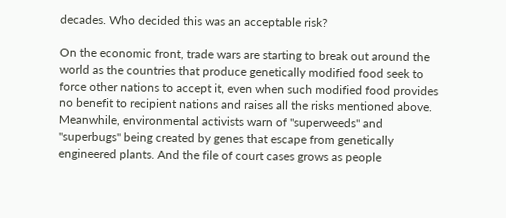decades. Who decided this was an acceptable risk?

On the economic front, trade wars are starting to break out around the world as the countries that produce genetically modified food seek to force other nations to accept it, even when such modified food provides no benefit to recipient nations and raises all the risks mentioned above. Meanwhile, environmental activists warn of "superweeds" and "superbugs" being created by genes that escape from genetically engineered plants. And the file of court cases grows as people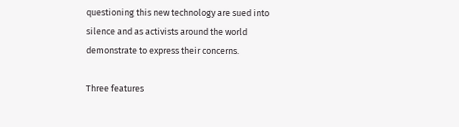questioning this new technology are sued into silence and as activists around the world demonstrate to express their concerns.

Three features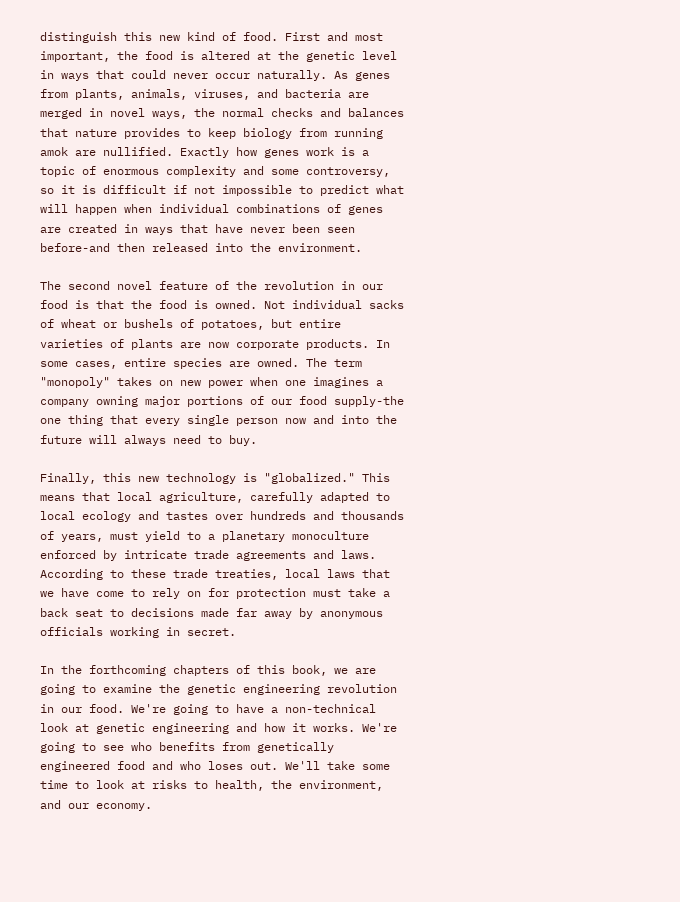distinguish this new kind of food. First and most important, the food is altered at the genetic level in ways that could never occur naturally. As genes from plants, animals, viruses, and bacteria are merged in novel ways, the normal checks and balances that nature provides to keep biology from running amok are nullified. Exactly how genes work is a topic of enormous complexity and some controversy, so it is difficult if not impossible to predict what will happen when individual combinations of genes are created in ways that have never been seen before-and then released into the environment.

The second novel feature of the revolution in our food is that the food is owned. Not individual sacks of wheat or bushels of potatoes, but entire varieties of plants are now corporate products. In some cases, entire species are owned. The term "monopoly" takes on new power when one imagines a company owning major portions of our food supply-the one thing that every single person now and into the future will always need to buy.

Finally, this new technology is "globalized." This means that local agriculture, carefully adapted to local ecology and tastes over hundreds and thousands of years, must yield to a planetary monoculture enforced by intricate trade agreements and laws. According to these trade treaties, local laws that we have come to rely on for protection must take a back seat to decisions made far away by anonymous officials working in secret.

In the forthcoming chapters of this book, we are going to examine the genetic engineering revolution in our food. We're going to have a non-technical look at genetic engineering and how it works. We're going to see who benefits from genetically engineered food and who loses out. We'll take some time to look at risks to health, the environment, and our economy.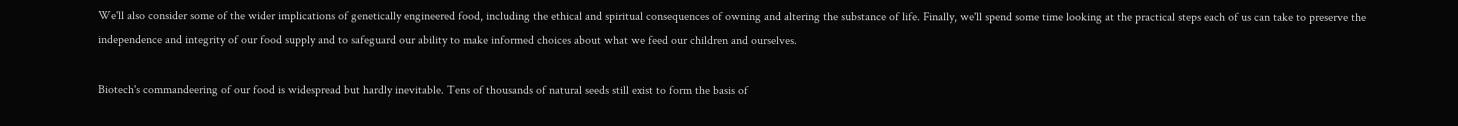We'll also consider some of the wider implications of genetically engineered food, including the ethical and spiritual consequences of owning and altering the substance of life. Finally, we'll spend some time looking at the practical steps each of us can take to preserve the independence and integrity of our food supply and to safeguard our ability to make informed choices about what we feed our children and ourselves.

Biotech's commandeering of our food is widespread but hardly inevitable. Tens of thousands of natural seeds still exist to form the basis of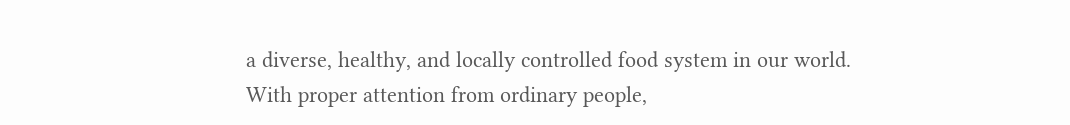a diverse, healthy, and locally controlled food system in our world. With proper attention from ordinary people,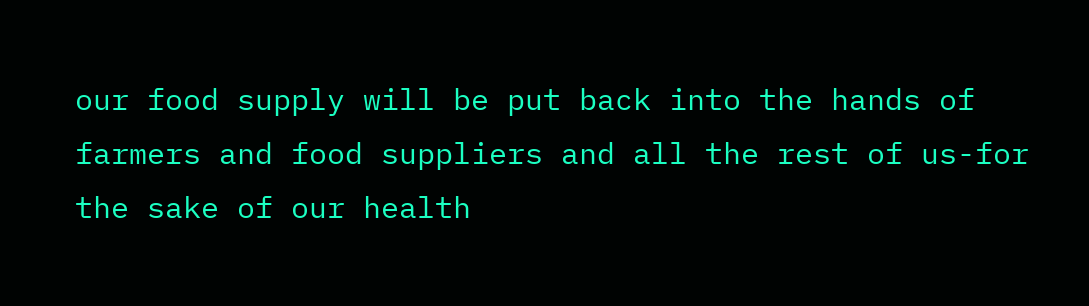our food supply will be put back into the hands of farmers and food suppliers and all the rest of us-for the sake of our health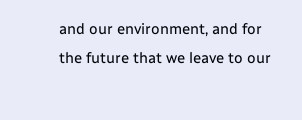and our environment, and for the future that we leave to our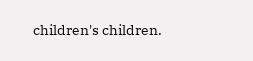children's children.